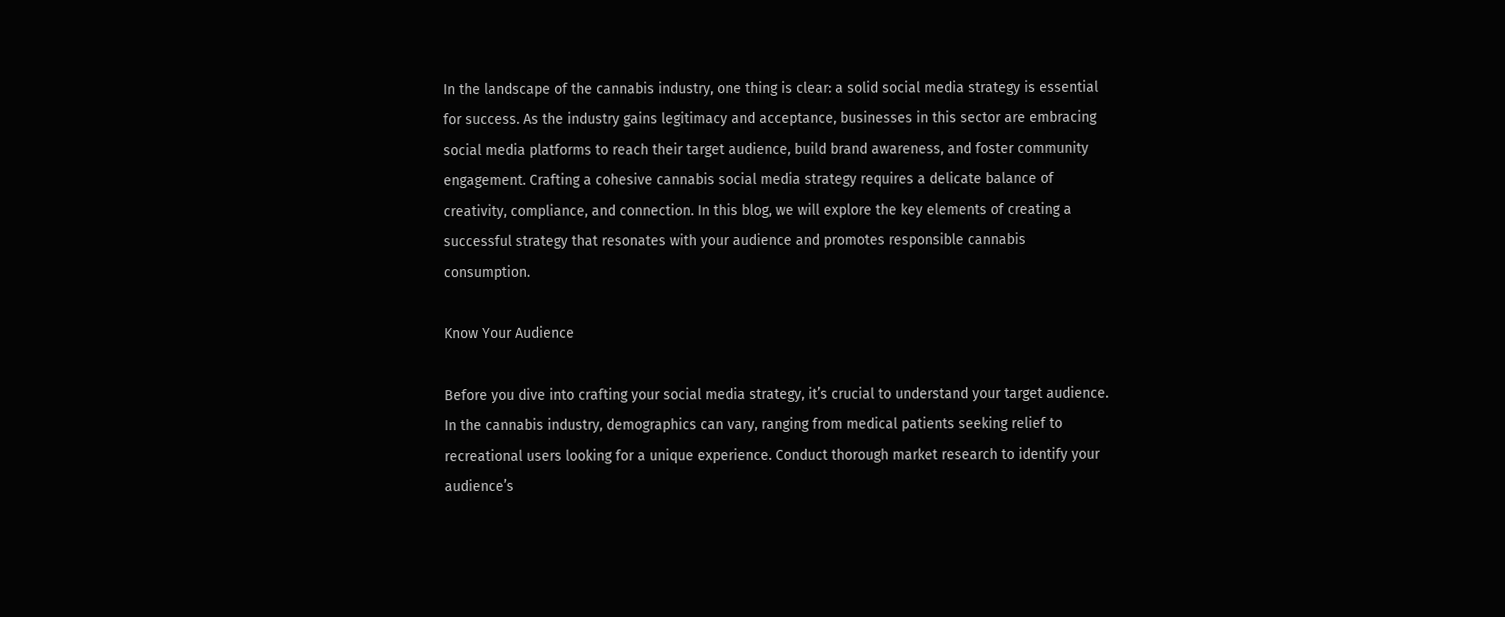In the landscape of the cannabis industry, one thing is clear: a solid social media strategy is essential for success. As the industry gains legitimacy and acceptance, businesses in this sector are embracing social media platforms to reach their target audience, build brand awareness, and foster community engagement. Crafting a cohesive cannabis social media strategy requires a delicate balance of creativity, compliance, and connection. In this blog, we will explore the key elements of creating a successful strategy that resonates with your audience and promotes responsible cannabis consumption.

Know Your Audience

Before you dive into crafting your social media strategy, it’s crucial to understand your target audience. In the cannabis industry, demographics can vary, ranging from medical patients seeking relief to recreational users looking for a unique experience. Conduct thorough market research to identify your audience’s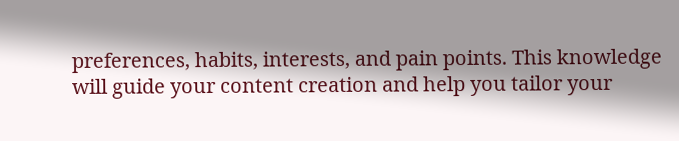preferences, habits, interests, and pain points. This knowledge will guide your content creation and help you tailor your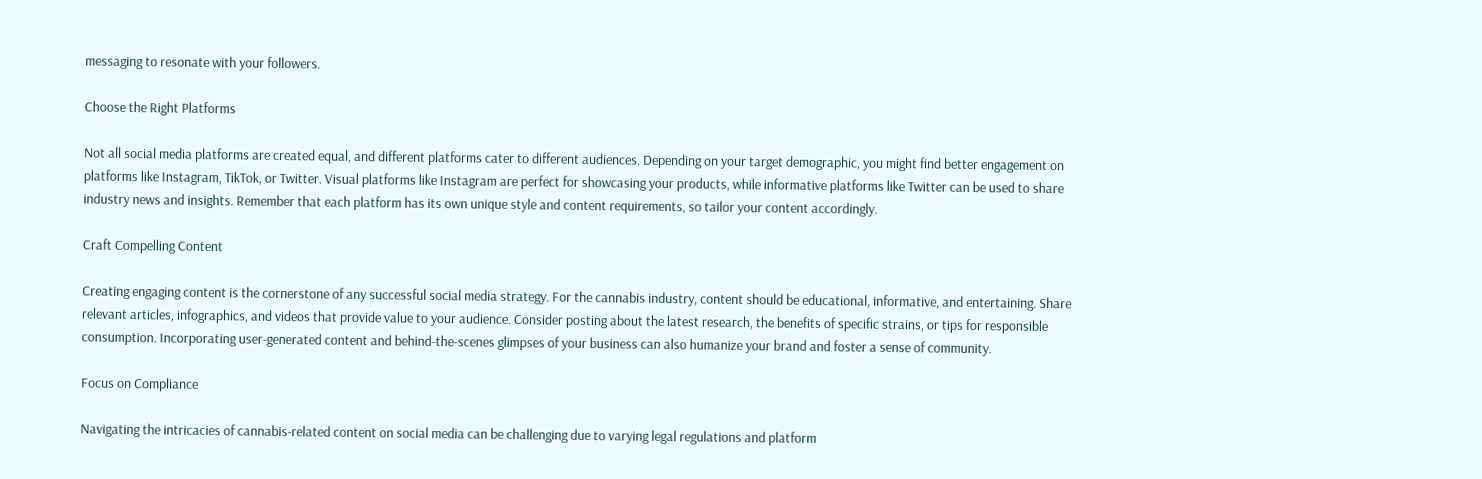messaging to resonate with your followers.

Choose the Right Platforms

Not all social media platforms are created equal, and different platforms cater to different audiences. Depending on your target demographic, you might find better engagement on platforms like Instagram, TikTok, or Twitter. Visual platforms like Instagram are perfect for showcasing your products, while informative platforms like Twitter can be used to share industry news and insights. Remember that each platform has its own unique style and content requirements, so tailor your content accordingly.

Craft Compelling Content

Creating engaging content is the cornerstone of any successful social media strategy. For the cannabis industry, content should be educational, informative, and entertaining. Share relevant articles, infographics, and videos that provide value to your audience. Consider posting about the latest research, the benefits of specific strains, or tips for responsible consumption. Incorporating user-generated content and behind-the-scenes glimpses of your business can also humanize your brand and foster a sense of community.

Focus on Compliance

Navigating the intricacies of cannabis-related content on social media can be challenging due to varying legal regulations and platform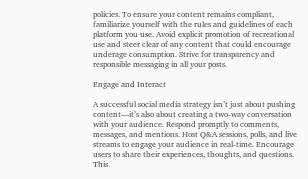policies. To ensure your content remains compliant, familiarize yourself with the rules and guidelines of each platform you use. Avoid explicit promotion of recreational use and steer clear of any content that could encourage underage consumption. Strive for transparency and responsible messaging in all your posts.

Engage and Interact

A successful social media strategy isn’t just about pushing content—it’s also about creating a two-way conversation with your audience. Respond promptly to comments, messages, and mentions. Host Q&A sessions, polls, and live streams to engage your audience in real-time. Encourage users to share their experiences, thoughts, and questions. This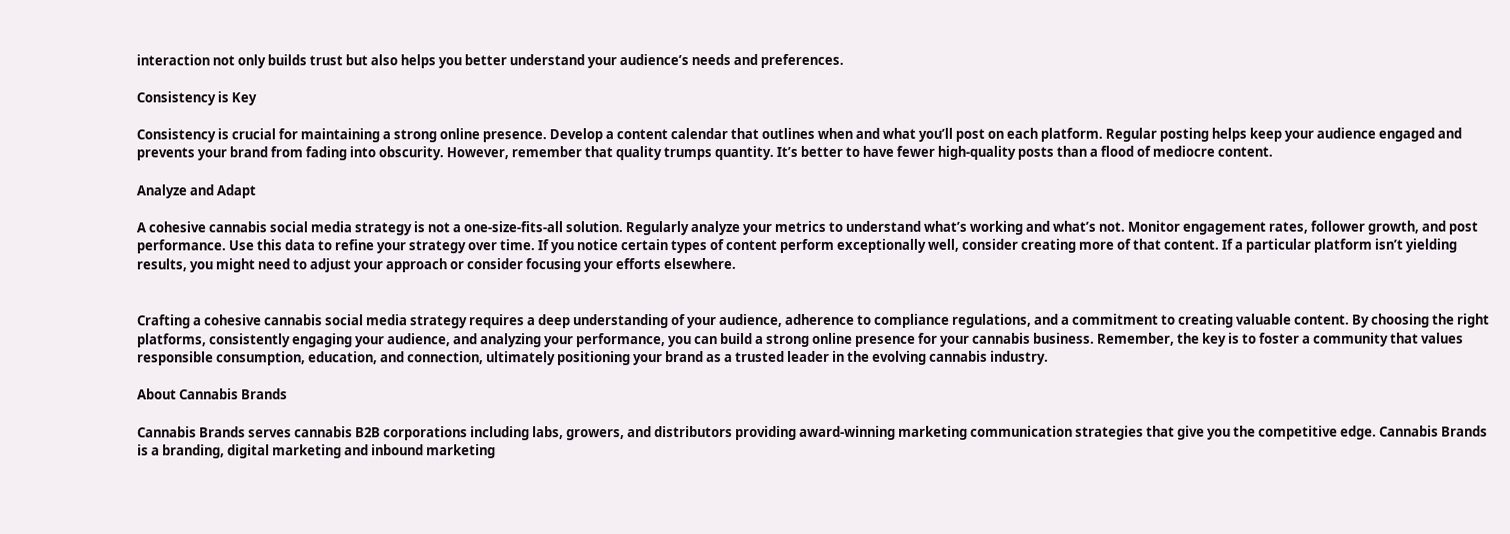interaction not only builds trust but also helps you better understand your audience’s needs and preferences.

Consistency is Key

Consistency is crucial for maintaining a strong online presence. Develop a content calendar that outlines when and what you’ll post on each platform. Regular posting helps keep your audience engaged and prevents your brand from fading into obscurity. However, remember that quality trumps quantity. It’s better to have fewer high-quality posts than a flood of mediocre content.

Analyze and Adapt

A cohesive cannabis social media strategy is not a one-size-fits-all solution. Regularly analyze your metrics to understand what’s working and what’s not. Monitor engagement rates, follower growth, and post performance. Use this data to refine your strategy over time. If you notice certain types of content perform exceptionally well, consider creating more of that content. If a particular platform isn’t yielding results, you might need to adjust your approach or consider focusing your efforts elsewhere.


Crafting a cohesive cannabis social media strategy requires a deep understanding of your audience, adherence to compliance regulations, and a commitment to creating valuable content. By choosing the right platforms, consistently engaging your audience, and analyzing your performance, you can build a strong online presence for your cannabis business. Remember, the key is to foster a community that values responsible consumption, education, and connection, ultimately positioning your brand as a trusted leader in the evolving cannabis industry.

About Cannabis Brands

Cannabis Brands serves cannabis B2B corporations including labs, growers, and distributors providing award-winning marketing communication strategies that give you the competitive edge. Cannabis Brands is a branding, digital marketing and inbound marketing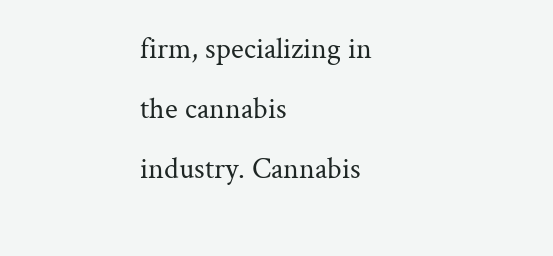firm, specializing in the cannabis industry. Cannabis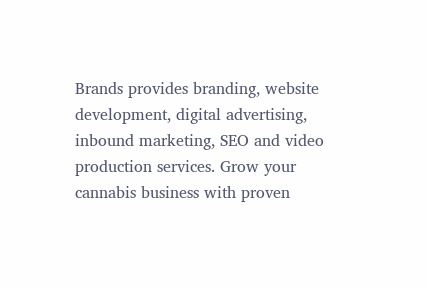Brands provides branding, website development, digital advertising, inbound marketing, SEO and video production services. Grow your cannabis business with proven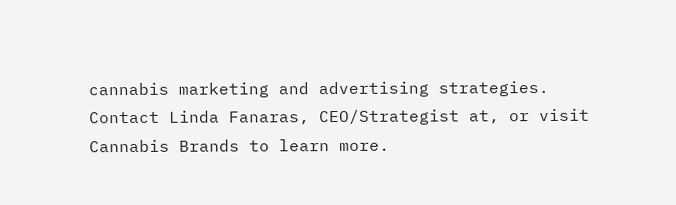cannabis marketing and advertising strategies. Contact Linda Fanaras, CEO/Strategist at, or visit Cannabis Brands to learn more.